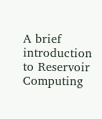A brief introduction to Reservoir Computing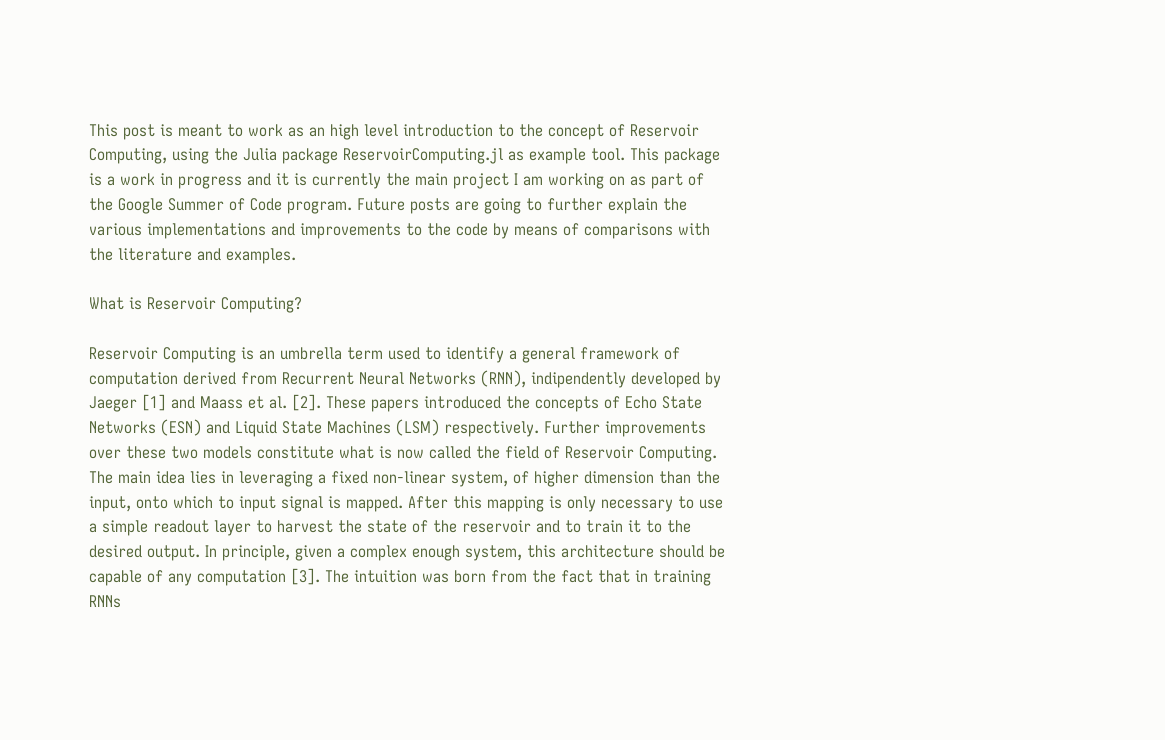This post is meant to work as an high level introduction to the concept of Reservoir Computing, using the Julia package ReservoirComputing.jl as example tool. This package is a work in progress and it is currently the main project I am working on as part of the Google Summer of Code program. Future posts are going to further explain the various implementations and improvements to the code by means of comparisons with the literature and examples.

What is Reservoir Computing?

Reservoir Computing is an umbrella term used to identify a general framework of computation derived from Recurrent Neural Networks (RNN), indipendently developed by Jaeger [1] and Maass et al. [2]. These papers introduced the concepts of Echo State Networks (ESN) and Liquid State Machines (LSM) respectively. Further improvements over these two models constitute what is now called the field of Reservoir Computing. The main idea lies in leveraging a fixed non-linear system, of higher dimension than the input, onto which to input signal is mapped. After this mapping is only necessary to use a simple readout layer to harvest the state of the reservoir and to train it to the desired output. In principle, given a complex enough system, this architecture should be capable of any computation [3]. The intuition was born from the fact that in training RNNs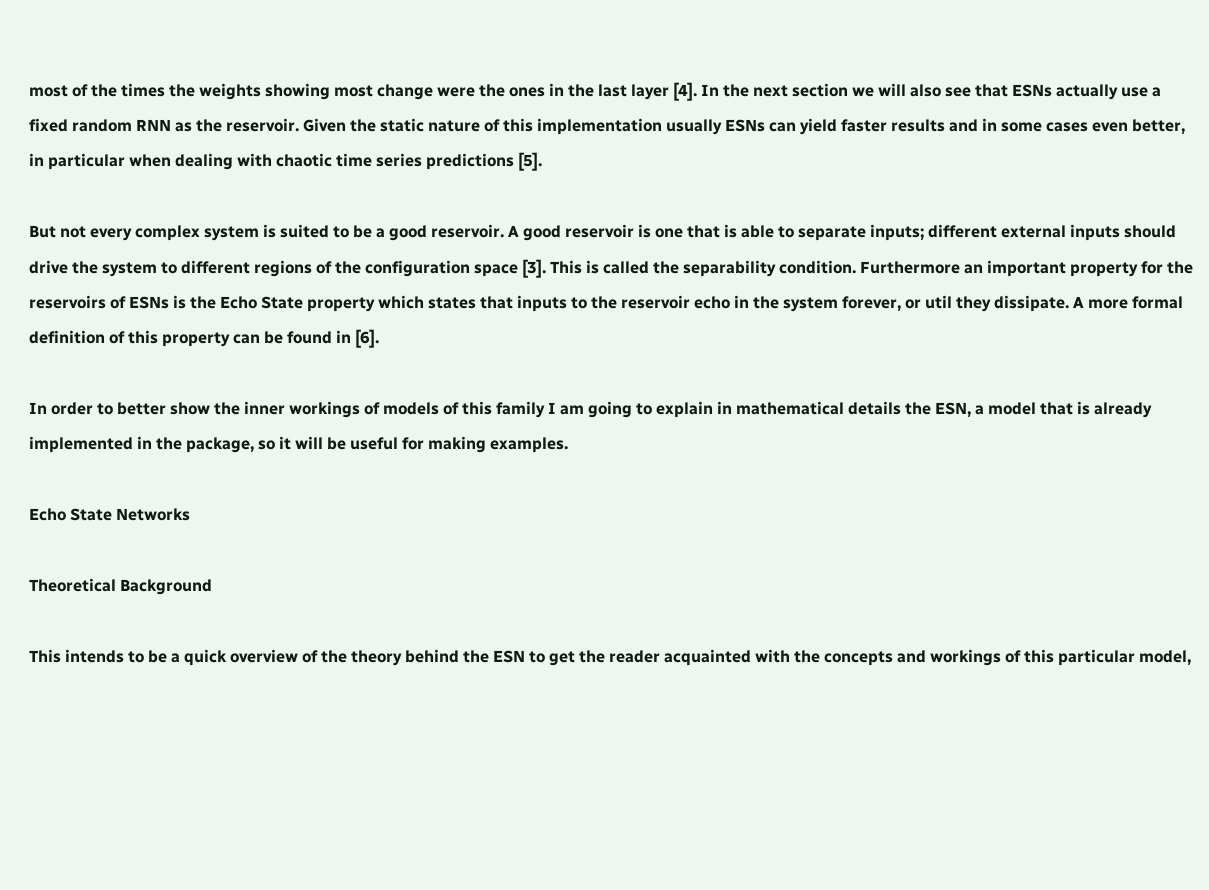most of the times the weights showing most change were the ones in the last layer [4]. In the next section we will also see that ESNs actually use a fixed random RNN as the reservoir. Given the static nature of this implementation usually ESNs can yield faster results and in some cases even better, in particular when dealing with chaotic time series predictions [5].

But not every complex system is suited to be a good reservoir. A good reservoir is one that is able to separate inputs; different external inputs should drive the system to different regions of the configuration space [3]. This is called the separability condition. Furthermore an important property for the reservoirs of ESNs is the Echo State property which states that inputs to the reservoir echo in the system forever, or util they dissipate. A more formal definition of this property can be found in [6].

In order to better show the inner workings of models of this family I am going to explain in mathematical details the ESN, a model that is already implemented in the package, so it will be useful for making examples.

Echo State Networks

Theoretical Background

This intends to be a quick overview of the theory behind the ESN to get the reader acquainted with the concepts and workings of this particular model,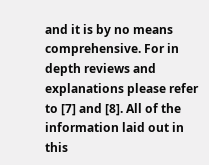and it is by no means comprehensive. For in depth reviews and explanations please refer to [7] and [8]. All of the information laid out in this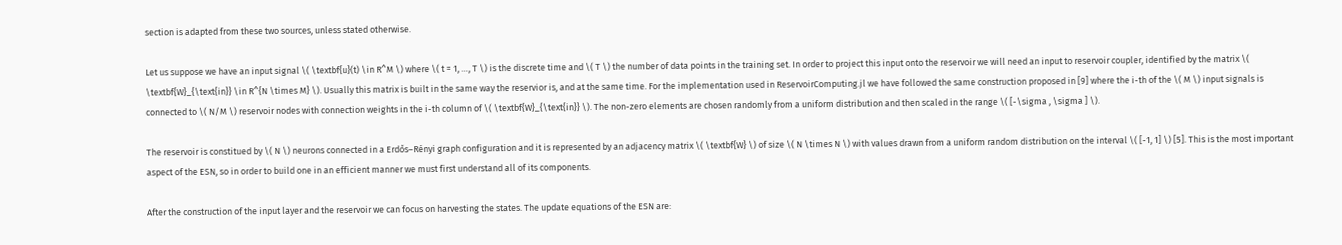section is adapted from these two sources, unless stated otherwise.

Let us suppose we have an input signal \( \textbf{u}(t) \in R^M \) where \( t = 1, …, T \) is the discrete time and \( T \) the number of data points in the training set. In order to project this input onto the reservoir we will need an input to reservoir coupler, identified by the matrix \( \textbf{W}_{\text{in}} \in R^{N \times M} \). Usually this matrix is built in the same way the reservior is, and at the same time. For the implementation used in ReservoirComputing.jl we have followed the same construction proposed in [9] where the i-th of the \( M \) input signals is connected to \( N/M \) reservoir nodes with connection weights in the i-th column of \( \textbf{W}_{\text{in}} \). The non-zero elements are chosen randomly from a uniform distribution and then scaled in the range \( [-\sigma , \sigma ] \).

The reservoir is constitued by \( N \) neurons connected in a Erdős–Rényi graph configuration and it is represented by an adjacency matrix \( \textbf{W} \) of size \( N \times N \) with values drawn from a uniform random distribution on the interval \( [-1, 1] \) [5]. This is the most important aspect of the ESN, so in order to build one in an efficient manner we must first understand all of its components.

After the construction of the input layer and the reservoir we can focus on harvesting the states. The update equations of the ESN are: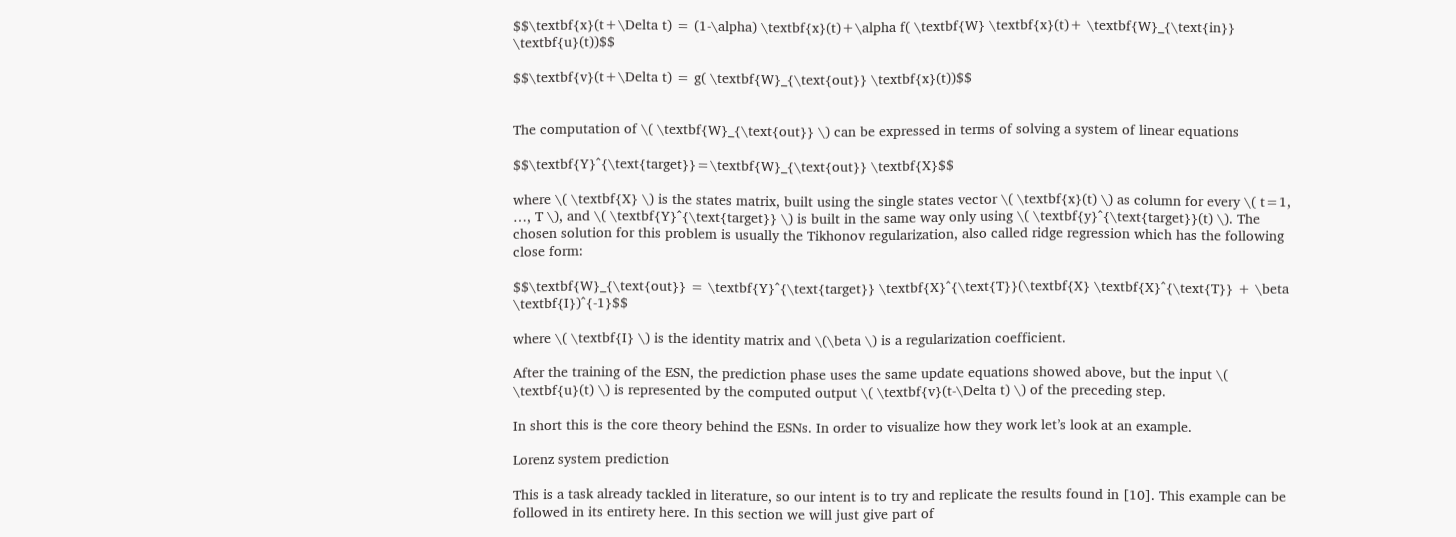$$\textbf{x}(t+\Delta t) = (1-\alpha) \textbf{x}(t)+\alpha f( \textbf{W} \textbf{x}(t)+ \textbf{W}_{\text{in}} \textbf{u}(t))$$

$$\textbf{v}(t+\Delta t) = g( \textbf{W}_{\text{out}} \textbf{x}(t))$$


The computation of \( \textbf{W}_{\text{out}} \) can be expressed in terms of solving a system of linear equations

$$\textbf{Y}^{\text{target}}=\textbf{W}_{\text{out}} \textbf{X}$$

where \( \textbf{X} \) is the states matrix, built using the single states vector \( \textbf{x}(t) \) as column for every \( t=1, …, T \), and \( \textbf{Y}^{\text{target}} \) is built in the same way only using \( \textbf{y}^{\text{target}}(t) \). The chosen solution for this problem is usually the Tikhonov regularization, also called ridge regression which has the following close form:

$$\textbf{W}_{\text{out}} = \textbf{Y}^{\text{target}} \textbf{X}^{\text{T}}(\textbf{X} \textbf{X}^{\text{T}} + \beta \textbf{I})^{-1}$$

where \( \textbf{I} \) is the identity matrix and \(\beta \) is a regularization coefficient.

After the training of the ESN, the prediction phase uses the same update equations showed above, but the input \( \textbf{u}(t) \) is represented by the computed output \( \textbf{v}(t-\Delta t) \) of the preceding step.

In short this is the core theory behind the ESNs. In order to visualize how they work let’s look at an example.

Lorenz system prediction

This is a task already tackled in literature, so our intent is to try and replicate the results found in [10]. This example can be followed in its entirety here. In this section we will just give part of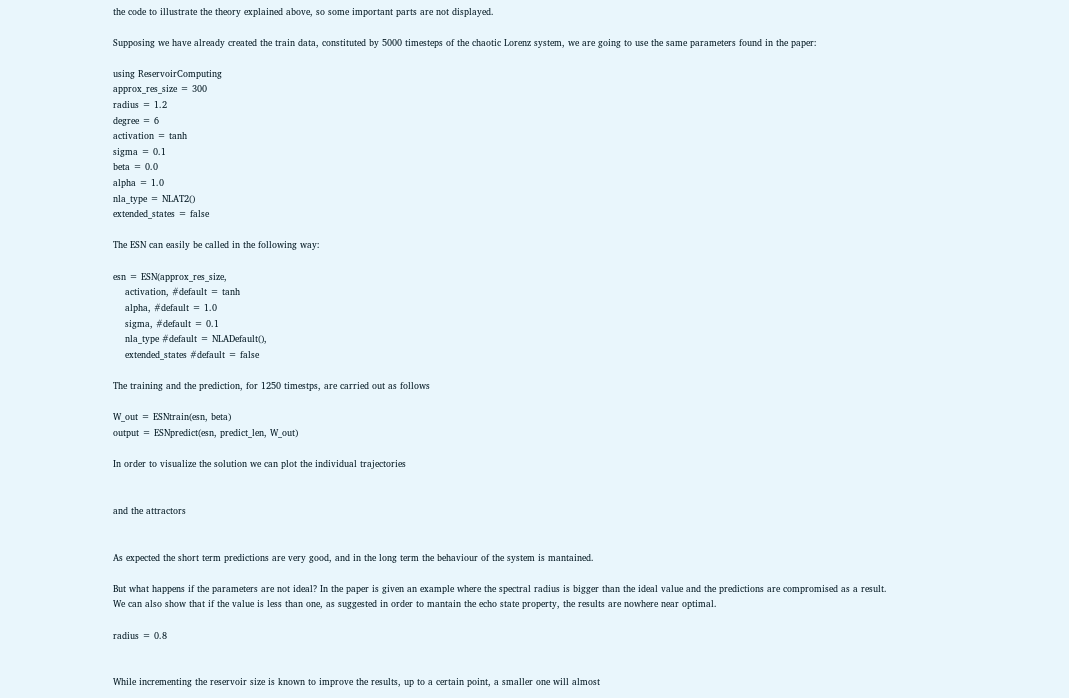the code to illustrate the theory explained above, so some important parts are not displayed.

Supposing we have already created the train data, constituted by 5000 timesteps of the chaotic Lorenz system, we are going to use the same parameters found in the paper:

using ReservoirComputing
approx_res_size = 300
radius = 1.2
degree = 6
activation = tanh
sigma = 0.1
beta = 0.0
alpha = 1.0
nla_type = NLAT2()
extended_states = false

The ESN can easily be called in the following way:

esn = ESN(approx_res_size,
    activation, #default = tanh
    alpha, #default = 1.0
    sigma, #default = 0.1
    nla_type #default = NLADefault(),
    extended_states #default = false

The training and the prediction, for 1250 timestps, are carried out as follows

W_out = ESNtrain(esn, beta)
output = ESNpredict(esn, predict_len, W_out)

In order to visualize the solution we can plot the individual trajectories


and the attractors


As expected the short term predictions are very good, and in the long term the behaviour of the system is mantained.

But what happens if the parameters are not ideal? In the paper is given an example where the spectral radius is bigger than the ideal value and the predictions are compromised as a result. We can also show that if the value is less than one, as suggested in order to mantain the echo state property, the results are nowhere near optimal.

radius = 0.8


While incrementing the reservoir size is known to improve the results, up to a certain point, a smaller one will almost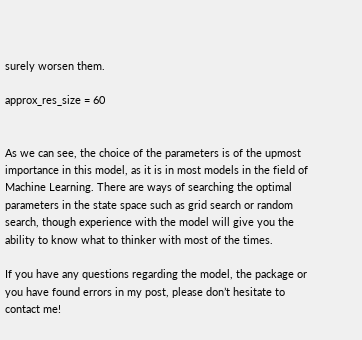surely worsen them.

approx_res_size = 60


As we can see, the choice of the parameters is of the upmost importance in this model, as it is in most models in the field of Machine Learning. There are ways of searching the optimal parameters in the state space such as grid search or random search, though experience with the model will give you the ability to know what to thinker with most of the times.

If you have any questions regarding the model, the package or you have found errors in my post, please don’t hesitate to contact me!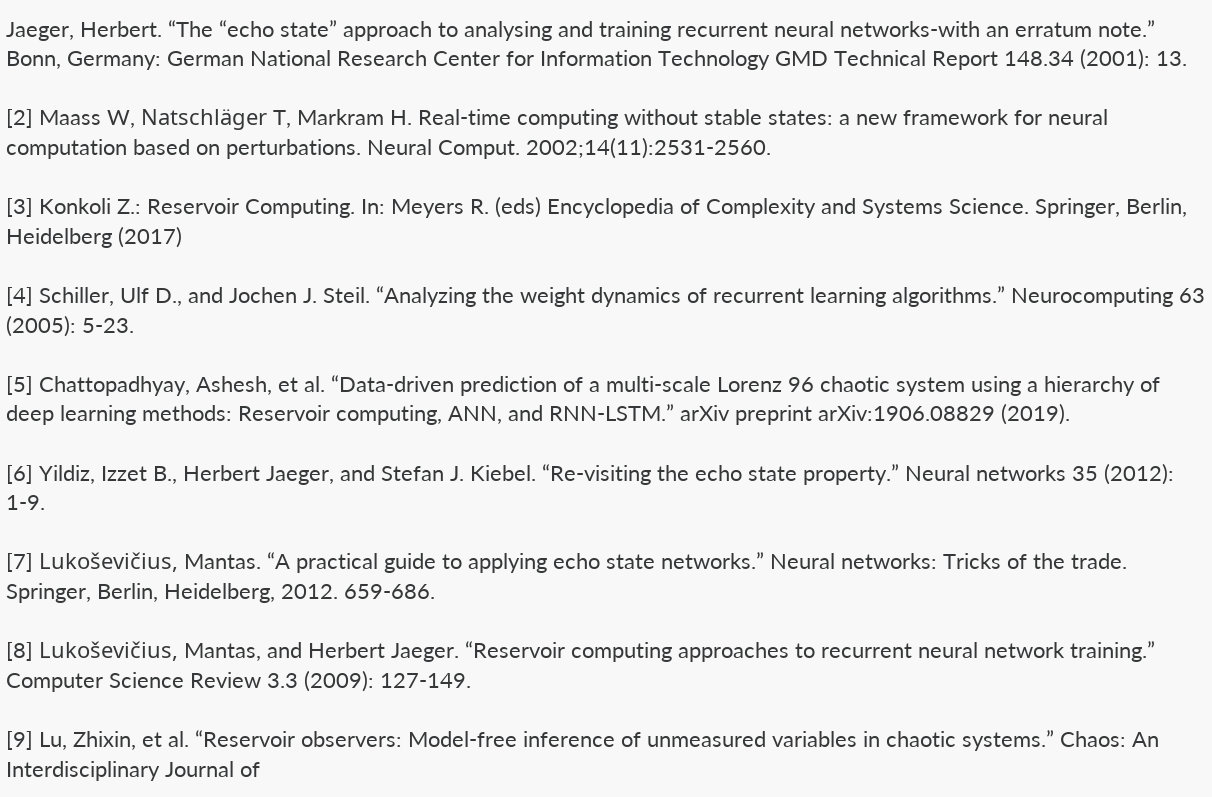Jaeger, Herbert. “The “echo state” approach to analysing and training recurrent neural networks-with an erratum note.” Bonn, Germany: German National Research Center for Information Technology GMD Technical Report 148.34 (2001): 13.

[2] Maass W, Natschläger T, Markram H. Real-time computing without stable states: a new framework for neural computation based on perturbations. Neural Comput. 2002;14(11):2531‐2560.

[3] Konkoli Z.: Reservoir Computing. In: Meyers R. (eds) Encyclopedia of Complexity and Systems Science. Springer, Berlin, Heidelberg (2017)

[4] Schiller, Ulf D., and Jochen J. Steil. “Analyzing the weight dynamics of recurrent learning algorithms.” Neurocomputing 63 (2005): 5-23.

[5] Chattopadhyay, Ashesh, et al. “Data-driven prediction of a multi-scale Lorenz 96 chaotic system using a hierarchy of deep learning methods: Reservoir computing, ANN, and RNN-LSTM.” arXiv preprint arXiv:1906.08829 (2019).

[6] Yildiz, Izzet B., Herbert Jaeger, and Stefan J. Kiebel. “Re-visiting the echo state property.” Neural networks 35 (2012): 1-9.

[7] Lukoševičius, Mantas. “A practical guide to applying echo state networks.” Neural networks: Tricks of the trade. Springer, Berlin, Heidelberg, 2012. 659-686.

[8] Lukoševičius, Mantas, and Herbert Jaeger. “Reservoir computing approaches to recurrent neural network training.” Computer Science Review 3.3 (2009): 127-149.

[9] Lu, Zhixin, et al. “Reservoir observers: Model-free inference of unmeasured variables in chaotic systems.” Chaos: An Interdisciplinary Journal of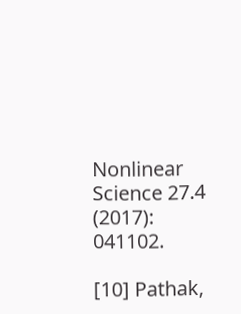Nonlinear Science 27.4 (2017): 041102.

[10] Pathak,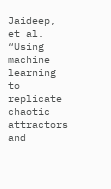Jaideep, et al. “Using machine learning to replicate chaotic attractors and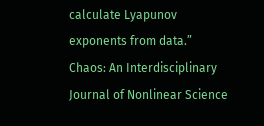calculate Lyapunov exponents from data.” Chaos: An Interdisciplinary Journal of Nonlinear Science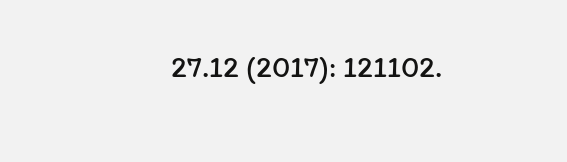27.12 (2017): 121102.